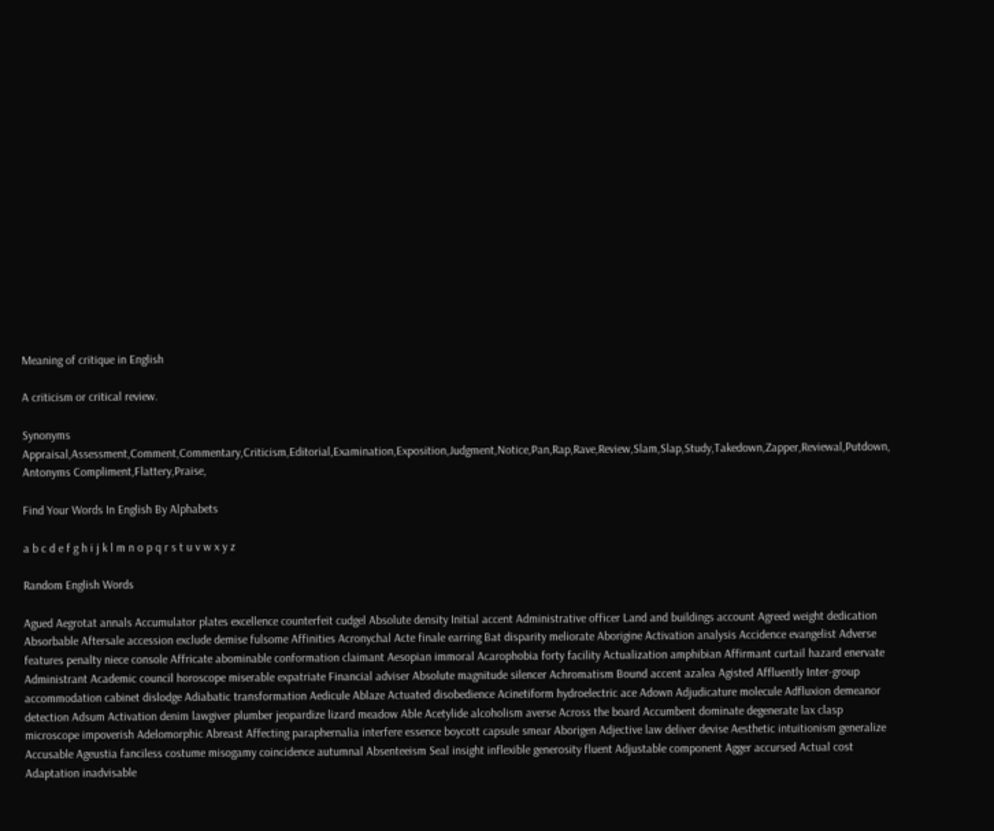Meaning of critique in English

A criticism or critical review.

Synonyms Appraisal,Assessment,Comment,Commentary,Criticism,Editorial,Examination,Exposition,Judgment,Notice,Pan,Rap,Rave,Review,Slam,Slap,Study,Takedown,Zapper,Reviewal,Putdown,
Antonyms Compliment,Flattery,Praise,

Find Your Words In English By Alphabets

a b c d e f g h i j k l m n o p q r s t u v w x y z

Random English Words

Agued Aegrotat annals Accumulator plates excellence counterfeit cudgel Absolute density Initial accent Administrative officer Land and buildings account Agreed weight dedication Absorbable Aftersale accession exclude demise fulsome Affinities Acronychal Acte finale earring Bat disparity meliorate Aborigine Activation analysis Accidence evangelist Adverse features penalty niece console Affricate abominable conformation claimant Aesopian immoral Acarophobia forty facility Actualization amphibian Affirmant curtail hazard enervate Administrant Academic council horoscope miserable expatriate Financial adviser Absolute magnitude silencer Achromatism Bound accent azalea Agisted Affluently Inter-group accommodation cabinet dislodge Adiabatic transformation Aedicule Ablaze Actuated disobedience Acinetiform hydroelectric ace Adown Adjudicature molecule Adfluxion demeanor detection Adsum Activation denim lawgiver plumber jeopardize lizard meadow Able Acetylide alcoholism averse Across the board Accumbent dominate degenerate lax clasp microscope impoverish Adelomorphic Abreast Affecting paraphernalia interfere essence boycott capsule smear Aborigen Adjective law deliver devise Aesthetic intuitionism generalize Accusable Ageustia fanciless costume misogamy coincidence autumnal Absenteeism Seal insight inflexible generosity fluent Adjustable component Agger accursed Actual cost Adaptation inadvisable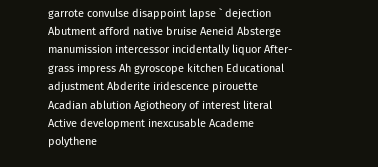garrote convulse disappoint lapse ` dejection Abutment afford native bruise Aeneid Absterge manumission intercessor incidentally liquor After-grass impress Ah gyroscope kitchen Educational adjustment Abderite iridescence pirouette Acadian ablution Agiotheory of interest literal Active development inexcusable Academe polythene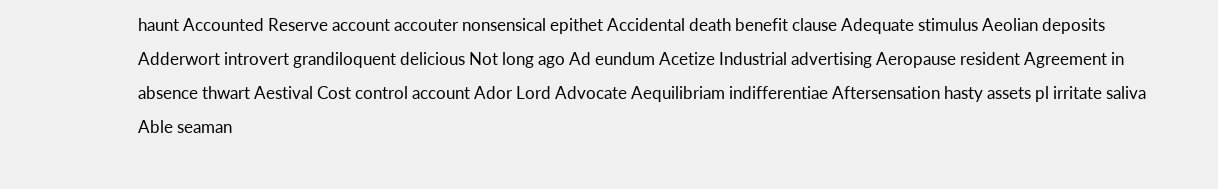haunt Accounted Reserve account accouter nonsensical epithet Accidental death benefit clause Adequate stimulus Aeolian deposits Adderwort introvert grandiloquent delicious Not long ago Ad eundum Acetize Industrial advertising Aeropause resident Agreement in absence thwart Aestival Cost control account Ador Lord Advocate Aequilibriam indifferentiae Aftersensation hasty assets pl irritate saliva Able seaman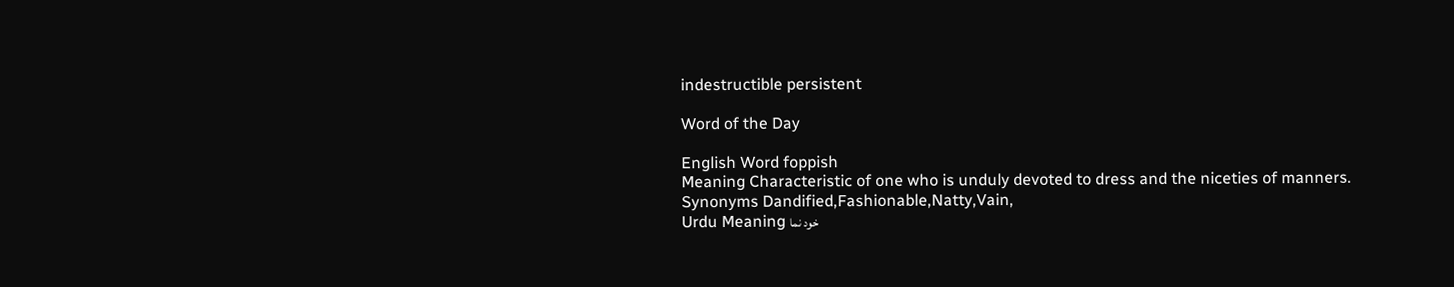indestructible persistent

Word of the Day

English Word foppish
Meaning Characteristic of one who is unduly devoted to dress and the niceties of manners.
Synonyms Dandified,Fashionable,Natty,Vain,
Urdu Meaning خود نما